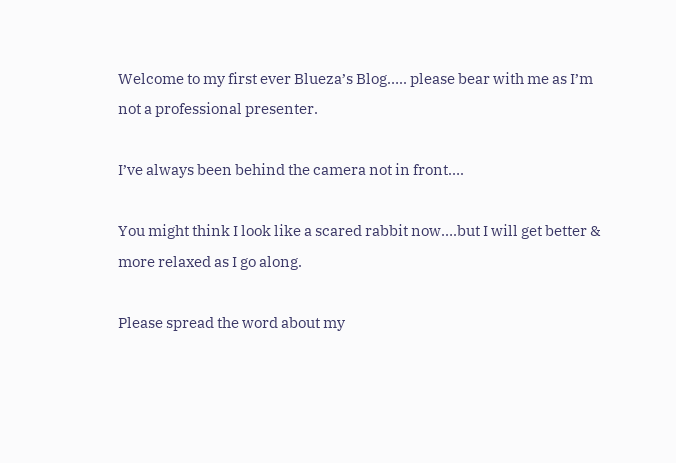Welcome to my first ever Blueza’s Blog….. please bear with me as I’m not a professional presenter.

I’ve always been behind the camera not in front….

You might think I look like a scared rabbit now….but I will get better & more relaxed as I go along.

Please spread the word about my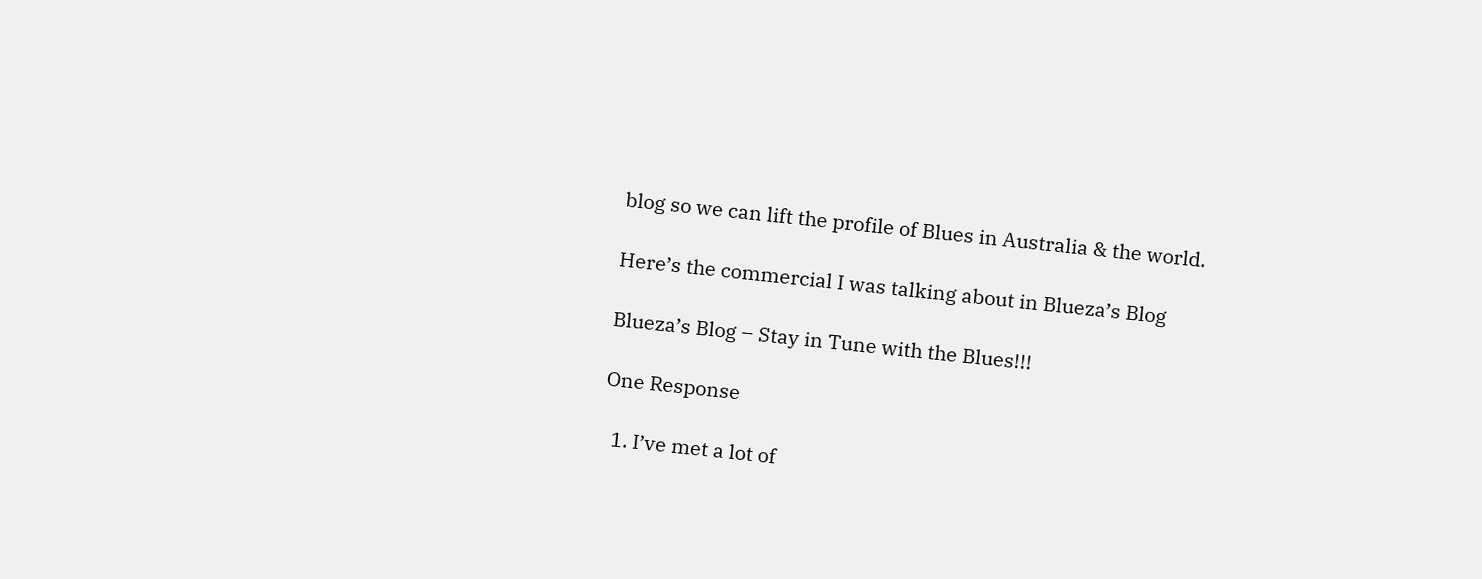blog so we can lift the profile of Blues in Australia & the world.

Here’s the commercial I was talking about in Blueza’s Blog

Blueza’s Blog – Stay in Tune with the Blues!!!

One Response

  1. I’ve met a lot of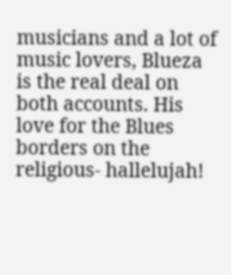musicians and a lot of music lovers, Blueza is the real deal on both accounts. His love for the Blues borders on the religious- hallelujah!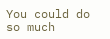You could do so much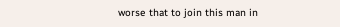worse that to join this man in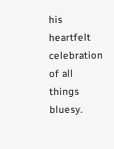his heartfelt celebration of all things bluesy.